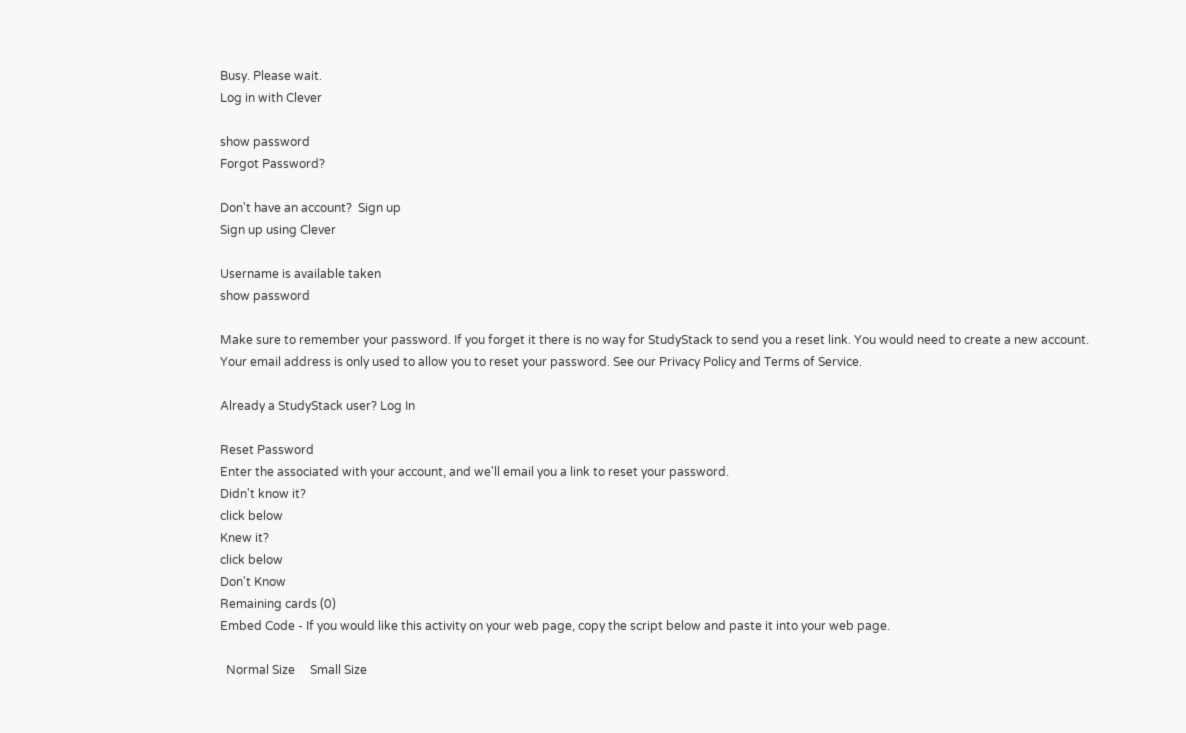Busy. Please wait.
Log in with Clever

show password
Forgot Password?

Don't have an account?  Sign up
Sign up using Clever

Username is available taken
show password

Make sure to remember your password. If you forget it there is no way for StudyStack to send you a reset link. You would need to create a new account.
Your email address is only used to allow you to reset your password. See our Privacy Policy and Terms of Service.

Already a StudyStack user? Log In

Reset Password
Enter the associated with your account, and we'll email you a link to reset your password.
Didn't know it?
click below
Knew it?
click below
Don't Know
Remaining cards (0)
Embed Code - If you would like this activity on your web page, copy the script below and paste it into your web page.

  Normal Size     Small Size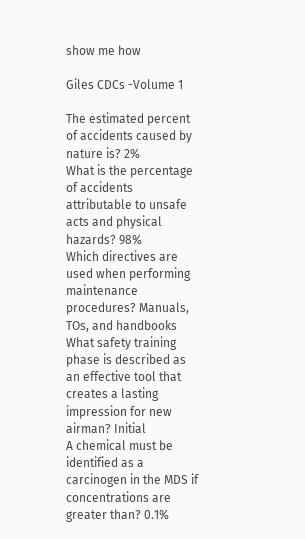show me how

Giles CDCs -Volume 1

The estimated percent of accidents caused by nature is? 2%
What is the percentage of accidents attributable to unsafe acts and physical hazards? 98%
Which directives are used when performing maintenance procedures? Manuals, TOs, and handbooks
What safety training phase is described as an effective tool that creates a lasting impression for new airman? Initial
A chemical must be identified as a carcinogen in the MDS if concentrations are greater than? 0.1%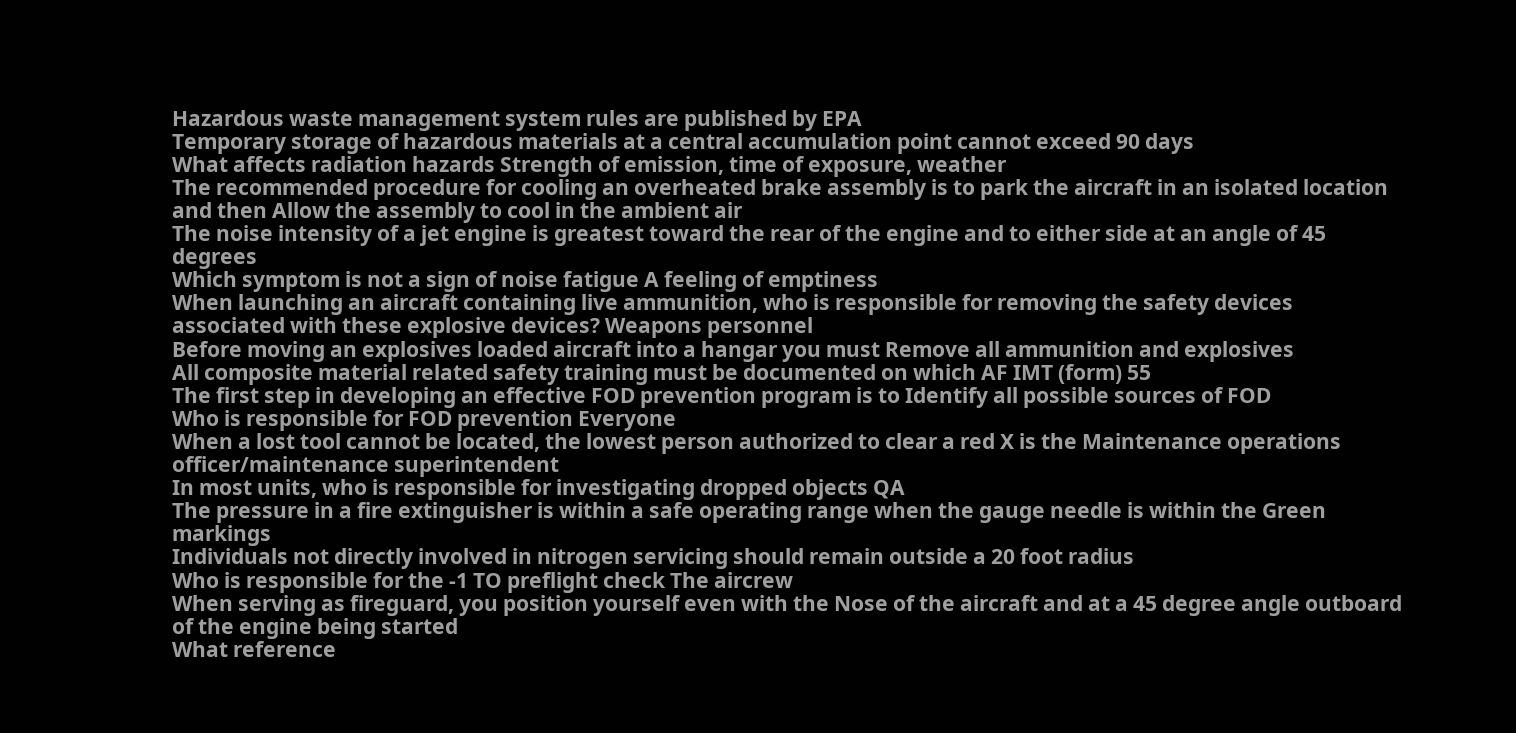Hazardous waste management system rules are published by EPA
Temporary storage of hazardous materials at a central accumulation point cannot exceed 90 days
What affects radiation hazards Strength of emission, time of exposure, weather
The recommended procedure for cooling an overheated brake assembly is to park the aircraft in an isolated location and then Allow the assembly to cool in the ambient air
The noise intensity of a jet engine is greatest toward the rear of the engine and to either side at an angle of 45 degrees
Which symptom is not a sign of noise fatigue A feeling of emptiness
When launching an aircraft containing live ammunition, who is responsible for removing the safety devices associated with these explosive devices? Weapons personnel
Before moving an explosives loaded aircraft into a hangar you must Remove all ammunition and explosives
All composite material related safety training must be documented on which AF IMT (form) 55
The first step in developing an effective FOD prevention program is to Identify all possible sources of FOD
Who is responsible for FOD prevention Everyone
When a lost tool cannot be located, the lowest person authorized to clear a red X is the Maintenance operations officer/maintenance superintendent
In most units, who is responsible for investigating dropped objects QA
The pressure in a fire extinguisher is within a safe operating range when the gauge needle is within the Green markings
Individuals not directly involved in nitrogen servicing should remain outside a 20 foot radius
Who is responsible for the -1 TO preflight check The aircrew
When serving as fireguard, you position yourself even with the Nose of the aircraft and at a 45 degree angle outboard of the engine being started
What reference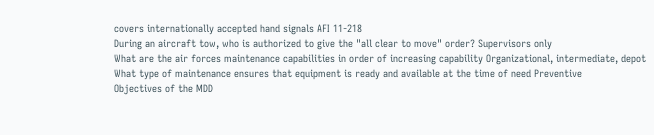covers internationally accepted hand signals AFI 11-218
During an aircraft tow, who is authorized to give the "all clear to move" order? Supervisors only
What are the air forces maintenance capabilities in order of increasing capability Organizational, intermediate, depot
What type of maintenance ensures that equipment is ready and available at the time of need Preventive
Objectives of the MDD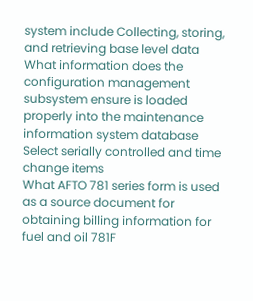system include Collecting, storing, and retrieving base level data
What information does the configuration management subsystem ensure is loaded properly into the maintenance information system database Select serially controlled and time change items
What AFTO 781 series form is used as a source document for obtaining billing information for fuel and oil 781F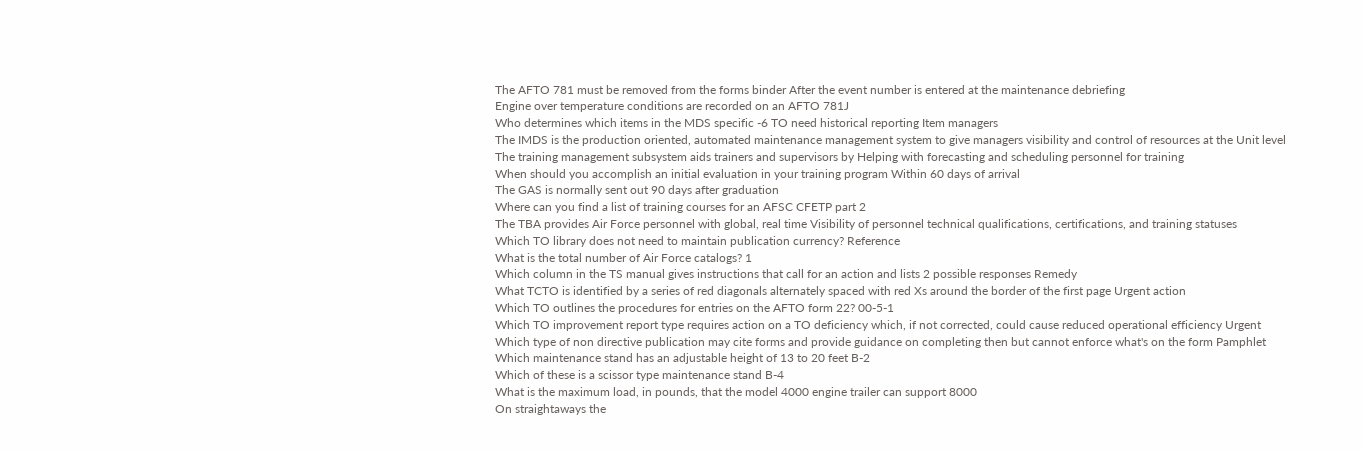The AFTO 781 must be removed from the forms binder After the event number is entered at the maintenance debriefing
Engine over temperature conditions are recorded on an AFTO 781J
Who determines which items in the MDS specific -6 TO need historical reporting Item managers
The IMDS is the production oriented, automated maintenance management system to give managers visibility and control of resources at the Unit level
The training management subsystem aids trainers and supervisors by Helping with forecasting and scheduling personnel for training
When should you accomplish an initial evaluation in your training program Within 60 days of arrival
The GAS is normally sent out 90 days after graduation
Where can you find a list of training courses for an AFSC CFETP part 2
The TBA provides Air Force personnel with global, real time Visibility of personnel technical qualifications, certifications, and training statuses
Which TO library does not need to maintain publication currency? Reference
What is the total number of Air Force catalogs? 1
Which column in the TS manual gives instructions that call for an action and lists 2 possible responses Remedy
What TCTO is identified by a series of red diagonals alternately spaced with red Xs around the border of the first page Urgent action
Which TO outlines the procedures for entries on the AFTO form 22? 00-5-1
Which TO improvement report type requires action on a TO deficiency which, if not corrected, could cause reduced operational efficiency Urgent
Which type of non directive publication may cite forms and provide guidance on completing then but cannot enforce what's on the form Pamphlet
Which maintenance stand has an adjustable height of 13 to 20 feet B-2
Which of these is a scissor type maintenance stand B-4
What is the maximum load, in pounds, that the model 4000 engine trailer can support 8000
On straightaways the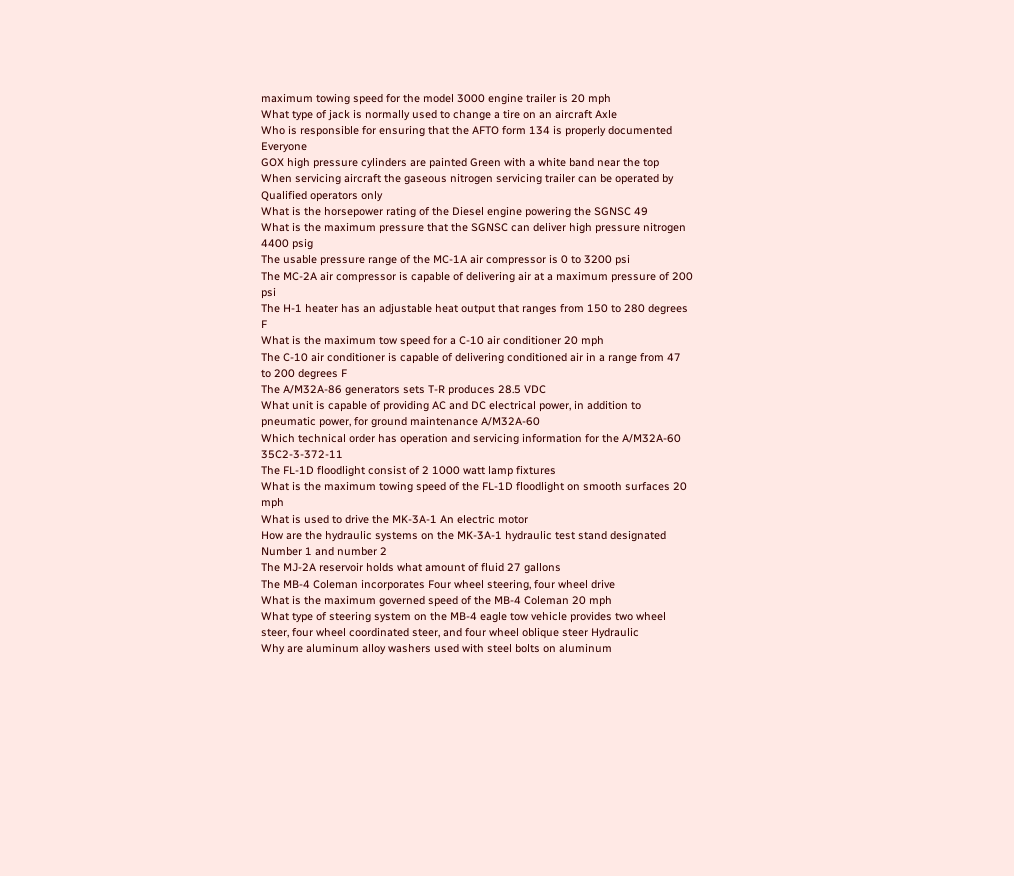maximum towing speed for the model 3000 engine trailer is 20 mph
What type of jack is normally used to change a tire on an aircraft Axle
Who is responsible for ensuring that the AFTO form 134 is properly documented Everyone
GOX high pressure cylinders are painted Green with a white band near the top
When servicing aircraft the gaseous nitrogen servicing trailer can be operated by Qualified operators only
What is the horsepower rating of the Diesel engine powering the SGNSC 49
What is the maximum pressure that the SGNSC can deliver high pressure nitrogen 4400 psig
The usable pressure range of the MC-1A air compressor is 0 to 3200 psi
The MC-2A air compressor is capable of delivering air at a maximum pressure of 200 psi
The H-1 heater has an adjustable heat output that ranges from 150 to 280 degrees F
What is the maximum tow speed for a C-10 air conditioner 20 mph
The C-10 air conditioner is capable of delivering conditioned air in a range from 47 to 200 degrees F
The A/M32A-86 generators sets T-R produces 28.5 VDC
What unit is capable of providing AC and DC electrical power, in addition to pneumatic power, for ground maintenance A/M32A-60
Which technical order has operation and servicing information for the A/M32A-60 35C2-3-372-11
The FL-1D floodlight consist of 2 1000 watt lamp fixtures
What is the maximum towing speed of the FL-1D floodlight on smooth surfaces 20 mph
What is used to drive the MK-3A-1 An electric motor
How are the hydraulic systems on the MK-3A-1 hydraulic test stand designated Number 1 and number 2
The MJ-2A reservoir holds what amount of fluid 27 gallons
The MB-4 Coleman incorporates Four wheel steering, four wheel drive
What is the maximum governed speed of the MB-4 Coleman 20 mph
What type of steering system on the MB-4 eagle tow vehicle provides two wheel steer, four wheel coordinated steer, and four wheel oblique steer Hydraulic
Why are aluminum alloy washers used with steel bolts on aluminum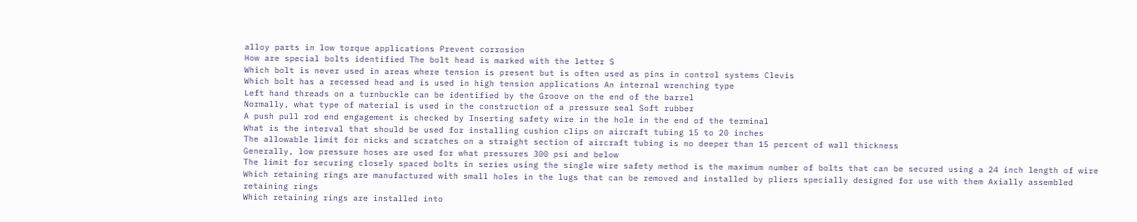alloy parts in low torque applications Prevent corrosion
How are special bolts identified The bolt head is marked with the letter S
Which bolt is never used in areas where tension is present but is often used as pins in control systems Clevis
Which bolt has a recessed head and is used in high tension applications An internal wrenching type
Left hand threads on a turnbuckle can be identified by the Groove on the end of the barrel
Normally, what type of material is used in the construction of a pressure seal Soft rubber
A push pull rod end engagement is checked by Inserting safety wire in the hole in the end of the terminal
What is the interval that should be used for installing cushion clips on aircraft tubing 15 to 20 inches
The allowable limit for nicks and scratches on a straight section of aircraft tubing is no deeper than 15 percent of wall thickness
Generally, low pressure hoses are used for what pressures 300 psi and below
The limit for securing closely spaced bolts in series using the single wire safety method is the maximum number of bolts that can be secured using a 24 inch length of wire
Which retaining rings are manufactured with small holes in the lugs that can be removed and installed by pliers specially designed for use with them Axially assembled retaining rings
Which retaining rings are installed into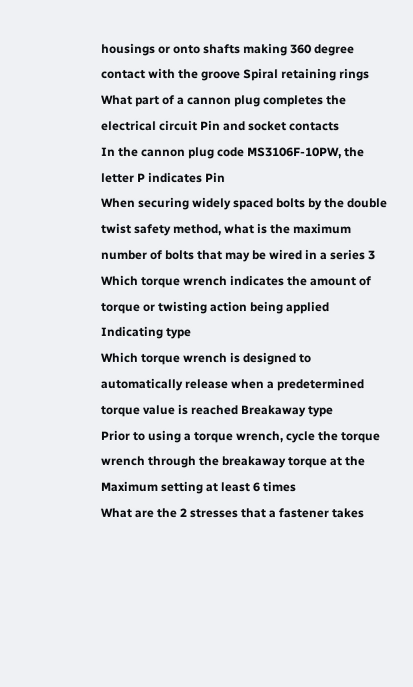housings or onto shafts making 360 degree contact with the groove Spiral retaining rings
What part of a cannon plug completes the electrical circuit Pin and socket contacts
In the cannon plug code MS3106F-10PW, the letter P indicates Pin
When securing widely spaced bolts by the double twist safety method, what is the maximum number of bolts that may be wired in a series 3
Which torque wrench indicates the amount of torque or twisting action being applied Indicating type
Which torque wrench is designed to automatically release when a predetermined torque value is reached Breakaway type
Prior to using a torque wrench, cycle the torque wrench through the breakaway torque at the Maximum setting at least 6 times
What are the 2 stresses that a fastener takes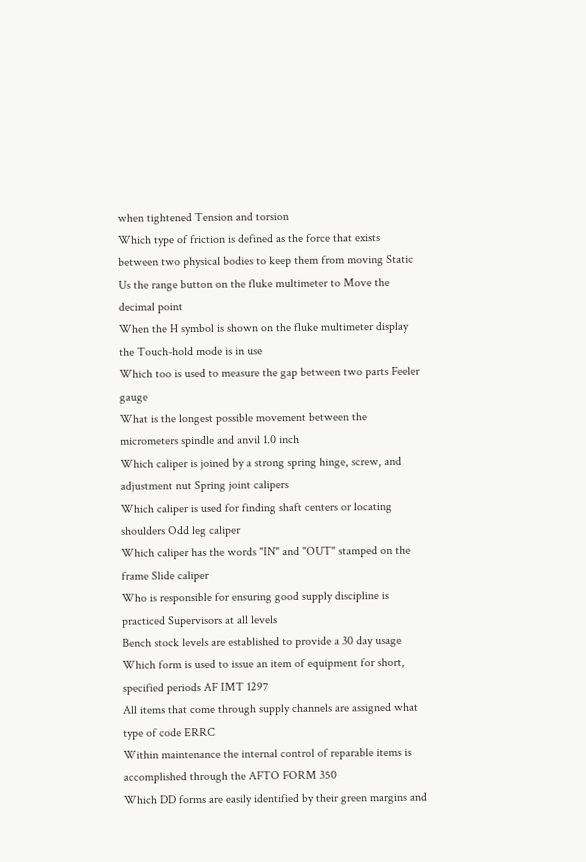when tightened Tension and torsion
Which type of friction is defined as the force that exists between two physical bodies to keep them from moving Static
Us the range button on the fluke multimeter to Move the decimal point
When the H symbol is shown on the fluke multimeter display the Touch-hold mode is in use
Which too is used to measure the gap between two parts Feeler gauge
What is the longest possible movement between the micrometers spindle and anvil 1.0 inch
Which caliper is joined by a strong spring hinge, screw, and adjustment nut Spring joint calipers
Which caliper is used for finding shaft centers or locating shoulders Odd leg caliper
Which caliper has the words "IN" and "OUT" stamped on the frame Slide caliper
Who is responsible for ensuring good supply discipline is practiced Supervisors at all levels
Bench stock levels are established to provide a 30 day usage
Which form is used to issue an item of equipment for short, specified periods AF IMT 1297
All items that come through supply channels are assigned what type of code ERRC
Within maintenance the internal control of reparable items is accomplished through the AFTO FORM 350
Which DD forms are easily identified by their green margins and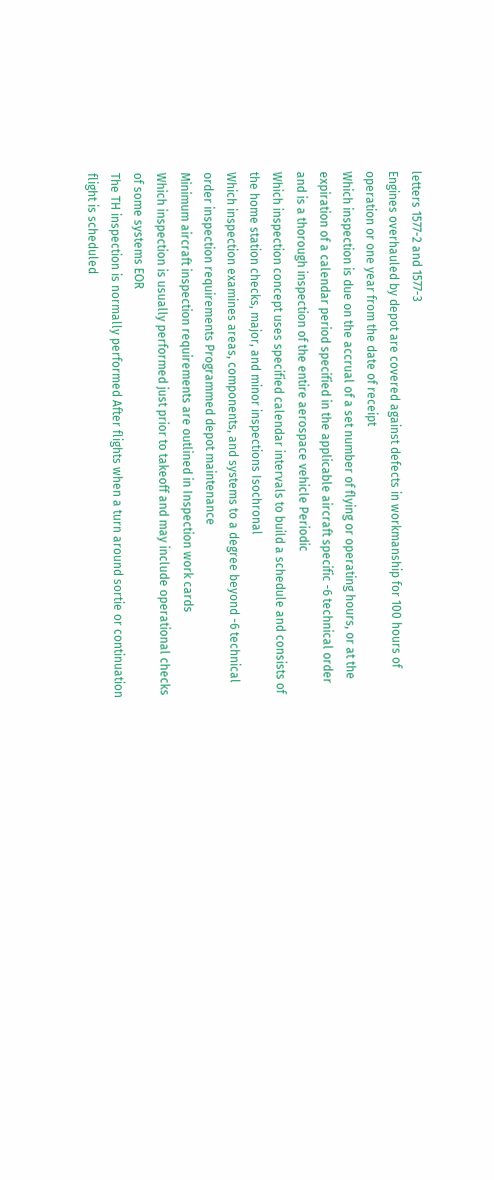letters 1577-2 and 1577-3
Engines overhauled by depot are covered against defects in workmanship for 100 hours of operation or one year from the date of receipt
Which inspection is due on the accrual of a set number of flying or operating hours, or at the expiration of a calendar period specified in the applicable aircraft specific -6 technical order and is a thorough inspection of the entire aerospace vehicle Periodic
Which inspection concept uses specified calendar intervals to build a schedule and consists of the home station checks, major, and minor inspections Isochronal
Which inspection examines areas, components, and systems to a degree beyond -6 technical order inspection requirements Programmed depot maintenance
Minimum aircraft inspection requirements are outlined in Inspection work cards
Which inspection is usually performed just prior to takeoff and may include operational checks of some systems EOR
The TH inspection is normally performed After flights when a turn around sortie or continuation flight is scheduled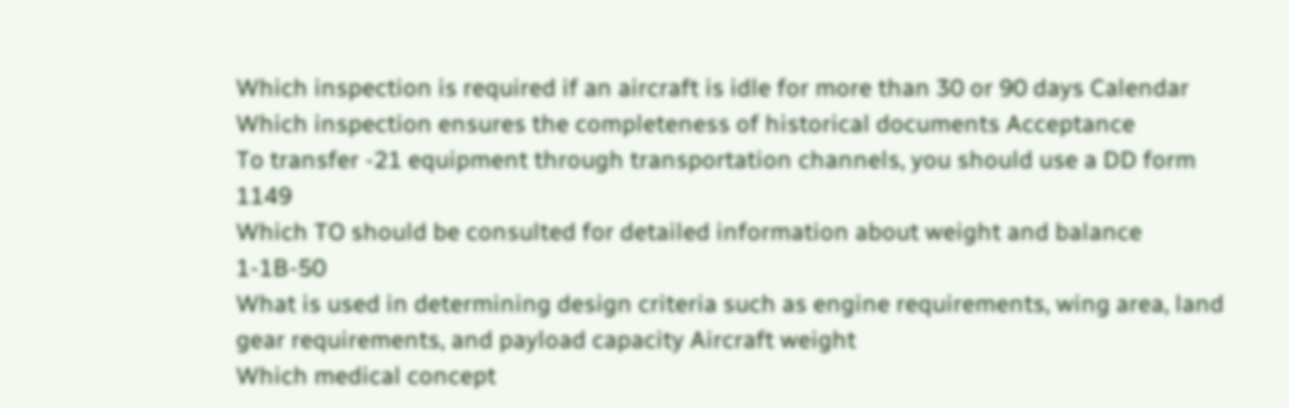Which inspection is required if an aircraft is idle for more than 30 or 90 days Calendar
Which inspection ensures the completeness of historical documents Acceptance
To transfer -21 equipment through transportation channels, you should use a DD form 1149
Which TO should be consulted for detailed information about weight and balance 1-1B-50
What is used in determining design criteria such as engine requirements, wing area, land gear requirements, and payload capacity Aircraft weight
Which medical concept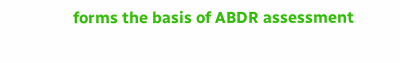forms the basis of ABDR assessment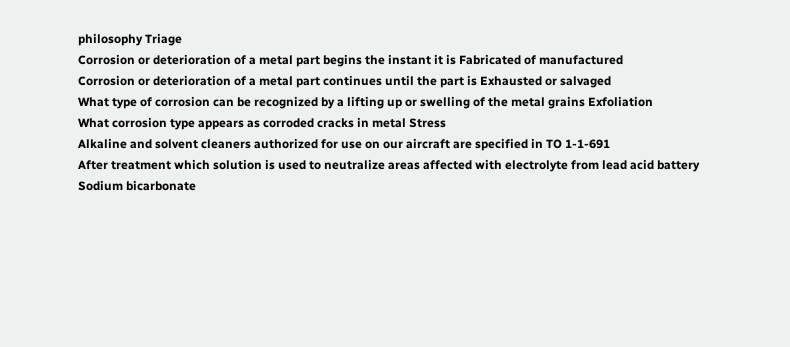philosophy Triage
Corrosion or deterioration of a metal part begins the instant it is Fabricated of manufactured
Corrosion or deterioration of a metal part continues until the part is Exhausted or salvaged
What type of corrosion can be recognized by a lifting up or swelling of the metal grains Exfoliation
What corrosion type appears as corroded cracks in metal Stress
Alkaline and solvent cleaners authorized for use on our aircraft are specified in TO 1-1-691
After treatment which solution is used to neutralize areas affected with electrolyte from lead acid battery Sodium bicarbonate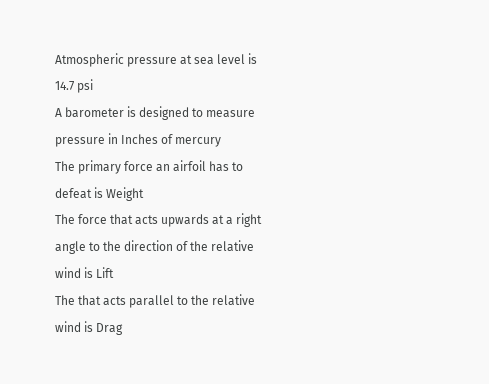Atmospheric pressure at sea level is 14.7 psi
A barometer is designed to measure pressure in Inches of mercury
The primary force an airfoil has to defeat is Weight
The force that acts upwards at a right angle to the direction of the relative wind is Lift
The that acts parallel to the relative wind is Drag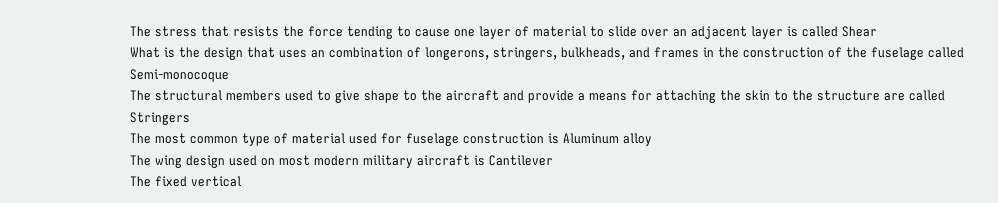The stress that resists the force tending to cause one layer of material to slide over an adjacent layer is called Shear
What is the design that uses an combination of longerons, stringers, bulkheads, and frames in the construction of the fuselage called Semi-monocoque
The structural members used to give shape to the aircraft and provide a means for attaching the skin to the structure are called Stringers
The most common type of material used for fuselage construction is Aluminum alloy
The wing design used on most modern military aircraft is Cantilever
The fixed vertical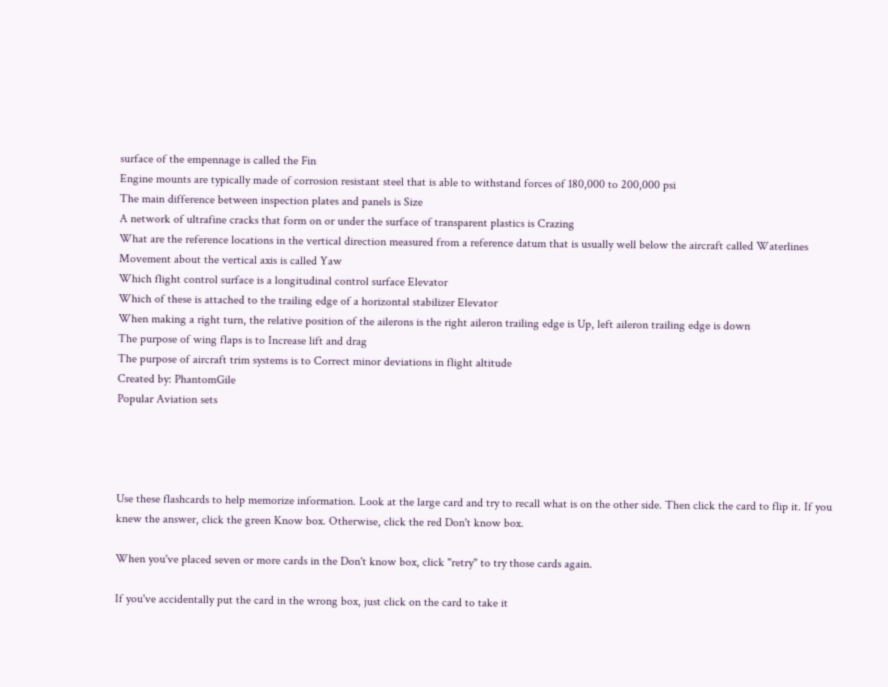surface of the empennage is called the Fin
Engine mounts are typically made of corrosion resistant steel that is able to withstand forces of 180,000 to 200,000 psi
The main difference between inspection plates and panels is Size
A network of ultrafine cracks that form on or under the surface of transparent plastics is Crazing
What are the reference locations in the vertical direction measured from a reference datum that is usually well below the aircraft called Waterlines
Movement about the vertical axis is called Yaw
Which flight control surface is a longitudinal control surface Elevator
Which of these is attached to the trailing edge of a horizontal stabilizer Elevator
When making a right turn, the relative position of the ailerons is the right aileron trailing edge is Up, left aileron trailing edge is down
The purpose of wing flaps is to Increase lift and drag
The purpose of aircraft trim systems is to Correct minor deviations in flight altitude
Created by: PhantomGile
Popular Aviation sets




Use these flashcards to help memorize information. Look at the large card and try to recall what is on the other side. Then click the card to flip it. If you knew the answer, click the green Know box. Otherwise, click the red Don't know box.

When you've placed seven or more cards in the Don't know box, click "retry" to try those cards again.

If you've accidentally put the card in the wrong box, just click on the card to take it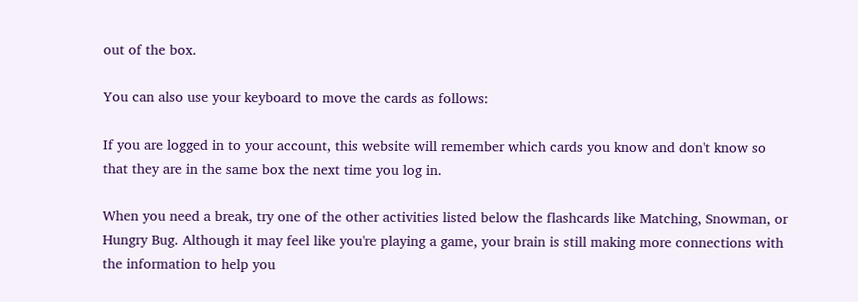out of the box.

You can also use your keyboard to move the cards as follows:

If you are logged in to your account, this website will remember which cards you know and don't know so that they are in the same box the next time you log in.

When you need a break, try one of the other activities listed below the flashcards like Matching, Snowman, or Hungry Bug. Although it may feel like you're playing a game, your brain is still making more connections with the information to help you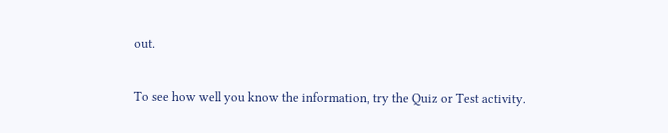out.

To see how well you know the information, try the Quiz or Test activity.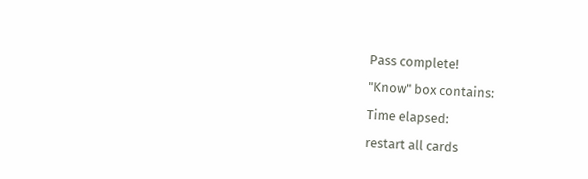Pass complete!
"Know" box contains:
Time elapsed:
restart all cards